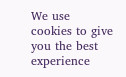We use cookies to give you the best experience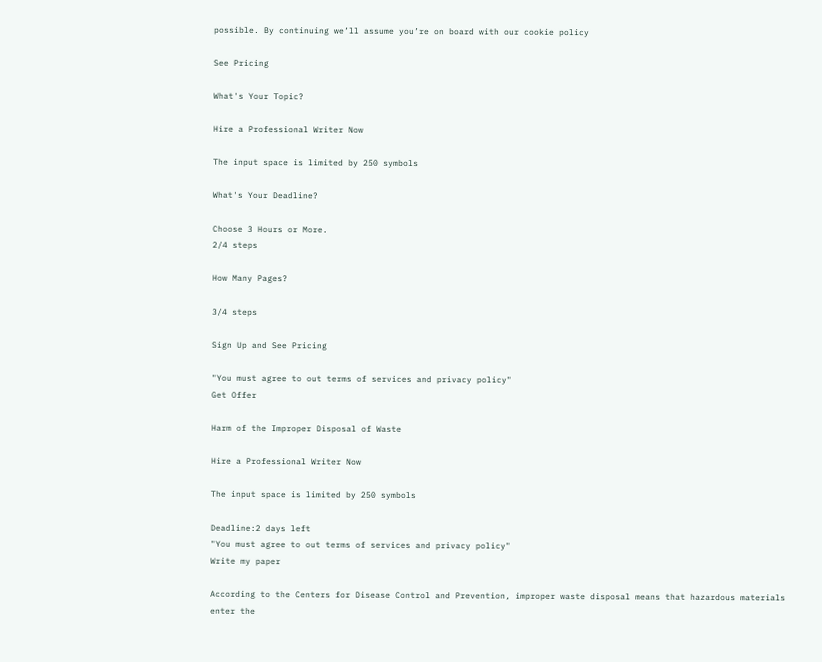possible. By continuing we’ll assume you’re on board with our cookie policy

See Pricing

What's Your Topic?

Hire a Professional Writer Now

The input space is limited by 250 symbols

What's Your Deadline?

Choose 3 Hours or More.
2/4 steps

How Many Pages?

3/4 steps

Sign Up and See Pricing

"You must agree to out terms of services and privacy policy"
Get Offer

Harm of the Improper Disposal of Waste

Hire a Professional Writer Now

The input space is limited by 250 symbols

Deadline:2 days left
"You must agree to out terms of services and privacy policy"
Write my paper

According to the Centers for Disease Control and Prevention, improper waste disposal means that hazardous materials enter the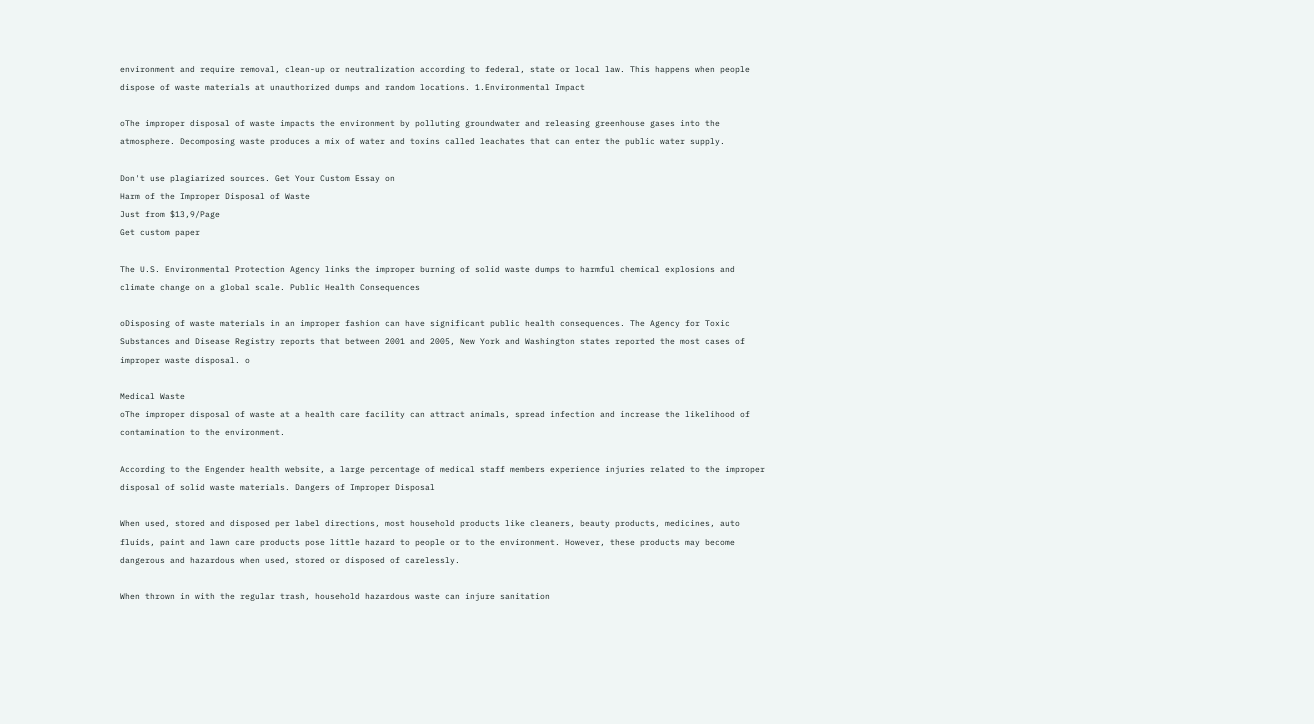environment and require removal, clean-up or neutralization according to federal, state or local law. This happens when people dispose of waste materials at unauthorized dumps and random locations. 1.Environmental Impact

oThe improper disposal of waste impacts the environment by polluting groundwater and releasing greenhouse gases into the atmosphere. Decomposing waste produces a mix of water and toxins called leachates that can enter the public water supply.

Don't use plagiarized sources. Get Your Custom Essay on
Harm of the Improper Disposal of Waste
Just from $13,9/Page
Get custom paper

The U.S. Environmental Protection Agency links the improper burning of solid waste dumps to harmful chemical explosions and climate change on a global scale. Public Health Consequences

oDisposing of waste materials in an improper fashion can have significant public health consequences. The Agency for Toxic Substances and Disease Registry reports that between 2001 and 2005, New York and Washington states reported the most cases of improper waste disposal. o

Medical Waste
oThe improper disposal of waste at a health care facility can attract animals, spread infection and increase the likelihood of contamination to the environment.

According to the Engender health website, a large percentage of medical staff members experience injuries related to the improper disposal of solid waste materials. Dangers of Improper Disposal

When used, stored and disposed per label directions, most household products like cleaners, beauty products, medicines, auto fluids, paint and lawn care products pose little hazard to people or to the environment. However, these products may become dangerous and hazardous when used, stored or disposed of carelessly.

When thrown in with the regular trash, household hazardous waste can injure sanitation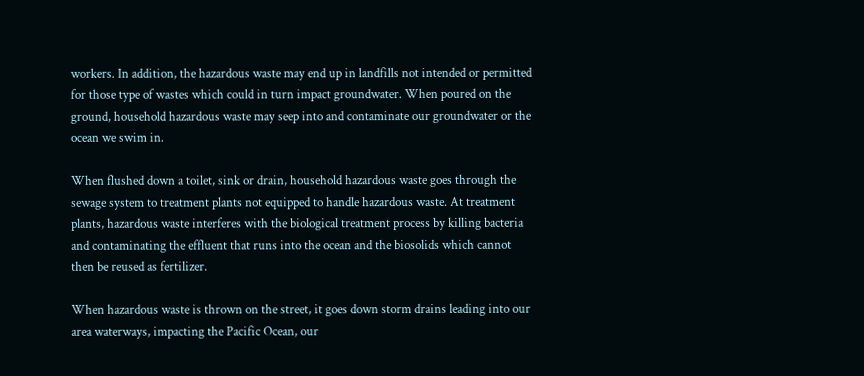workers. In addition, the hazardous waste may end up in landfills not intended or permitted for those type of wastes which could in turn impact groundwater. When poured on the ground, household hazardous waste may seep into and contaminate our groundwater or the ocean we swim in.

When flushed down a toilet, sink or drain, household hazardous waste goes through the sewage system to treatment plants not equipped to handle hazardous waste. At treatment plants, hazardous waste interferes with the biological treatment process by killing bacteria and contaminating the effluent that runs into the ocean and the biosolids which cannot then be reused as fertilizer.

When hazardous waste is thrown on the street, it goes down storm drains leading into our area waterways, impacting the Pacific Ocean, our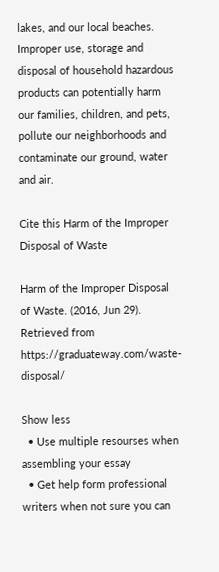lakes, and our local beaches. Improper use, storage and disposal of household hazardous products can potentially harm our families, children, and pets, pollute our neighborhoods and contaminate our ground, water and air.

Cite this Harm of the Improper Disposal of Waste

Harm of the Improper Disposal of Waste. (2016, Jun 29). Retrieved from https://graduateway.com/waste-disposal/

Show less
  • Use multiple resourses when assembling your essay
  • Get help form professional writers when not sure you can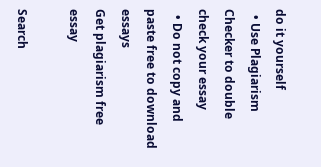do it yourself
  • Use Plagiarism Checker to double check your essay
  • Do not copy and paste free to download essays
Get plagiarism free essay

Search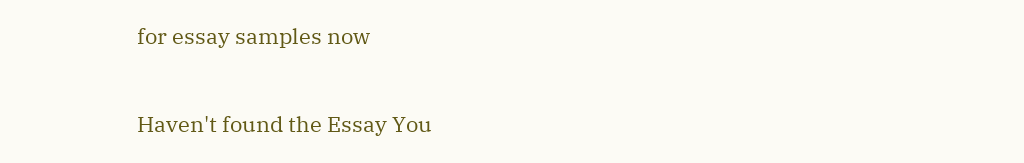for essay samples now

Haven't found the Essay You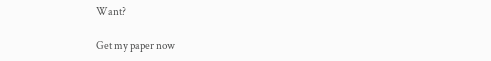Want?

Get my paper now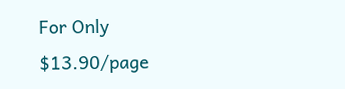For Only $13.90/page